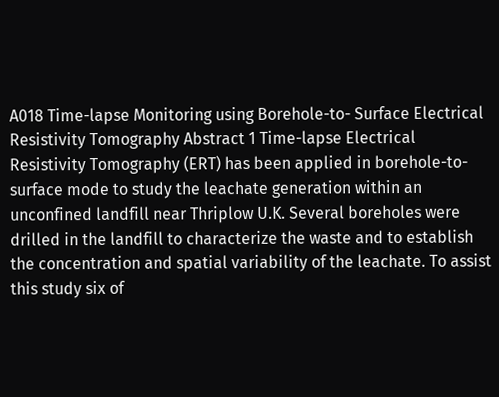A018 Time-lapse Monitoring using Borehole-to- Surface Electrical Resistivity Tomography Abstract 1 Time-lapse Electrical Resistivity Tomography (ERT) has been applied in borehole-to-surface mode to study the leachate generation within an unconfined landfill near Thriplow U.K. Several boreholes were drilled in the landfill to characterize the waste and to establish the concentration and spatial variability of the leachate. To assist this study six of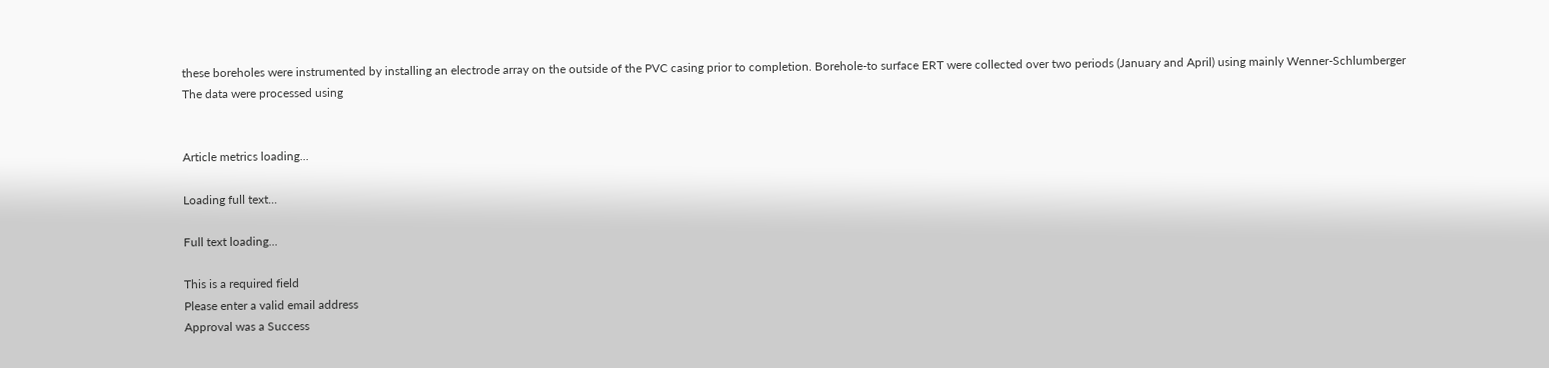these boreholes were instrumented by installing an electrode array on the outside of the PVC casing prior to completion. Borehole-to surface ERT were collected over two periods (January and April) using mainly Wenner-Schlumberger The data were processed using


Article metrics loading...

Loading full text...

Full text loading...

This is a required field
Please enter a valid email address
Approval was a Success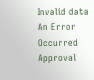Invalid data
An Error Occurred
Approval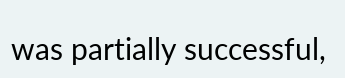was partially successful,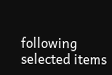following selected items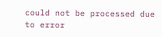could not be processed due to error